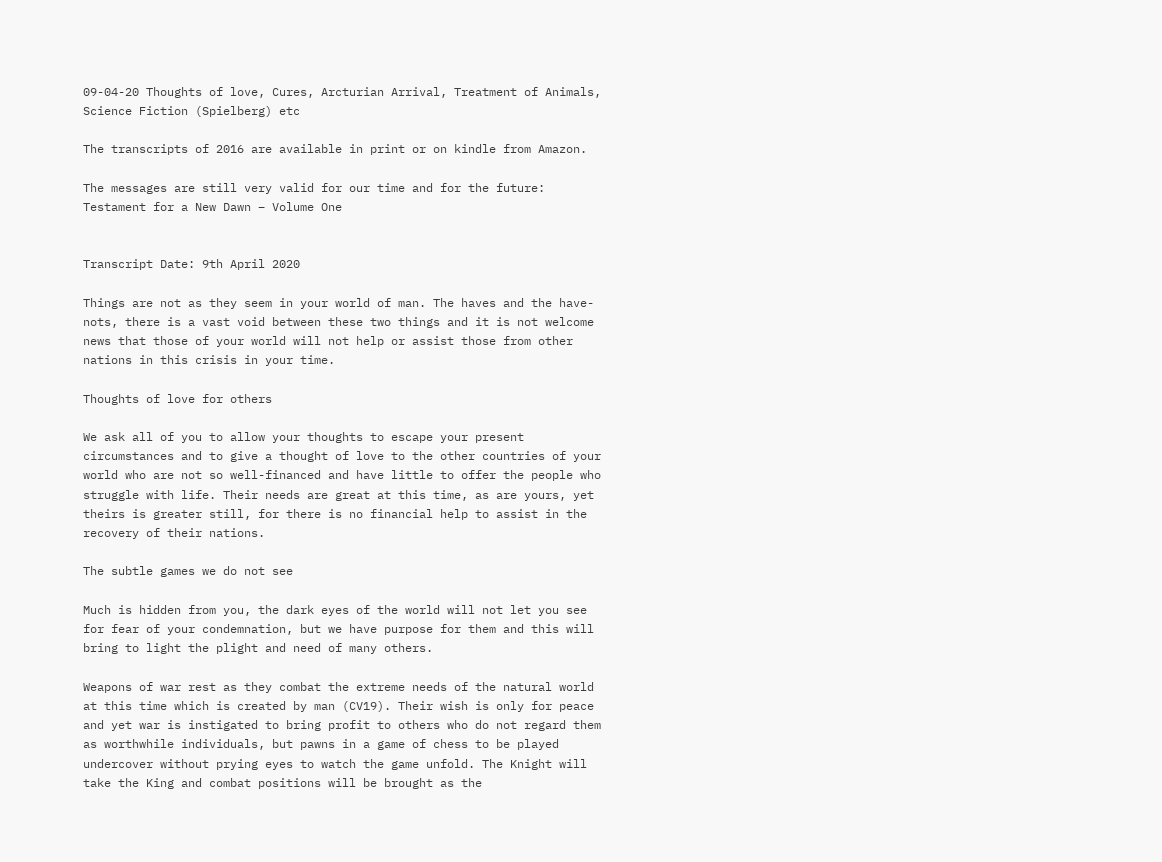09-04-20 Thoughts of love, Cures, Arcturian Arrival, Treatment of Animals, Science Fiction (Spielberg) etc

The transcripts of 2016 are available in print or on kindle from Amazon.

The messages are still very valid for our time and for the future: Testament for a New Dawn – Volume One


Transcript Date: 9th April 2020

Things are not as they seem in your world of man. The haves and the have-nots, there is a vast void between these two things and it is not welcome news that those of your world will not help or assist those from other nations in this crisis in your time.

Thoughts of love for others

We ask all of you to allow your thoughts to escape your present circumstances and to give a thought of love to the other countries of your world who are not so well-financed and have little to offer the people who struggle with life. Their needs are great at this time, as are yours, yet theirs is greater still, for there is no financial help to assist in the recovery of their nations.

The subtle games we do not see

Much is hidden from you, the dark eyes of the world will not let you see for fear of your condemnation, but we have purpose for them and this will bring to light the plight and need of many others.

Weapons of war rest as they combat the extreme needs of the natural world at this time which is created by man (CV19). Their wish is only for peace and yet war is instigated to bring profit to others who do not regard them as worthwhile individuals, but pawns in a game of chess to be played undercover without prying eyes to watch the game unfold. The Knight will take the King and combat positions will be brought as the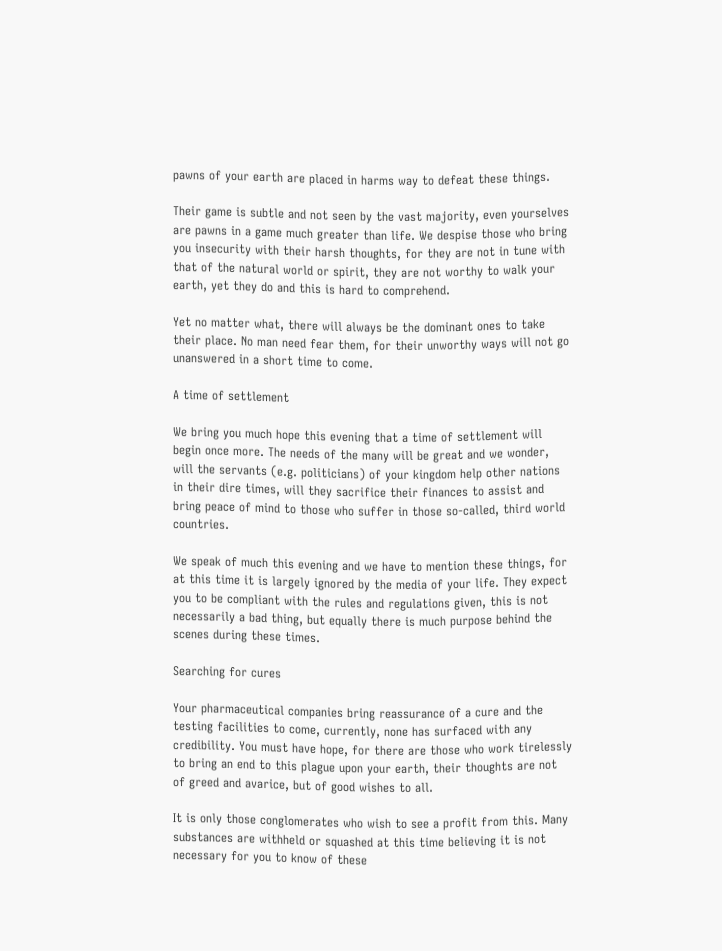pawns of your earth are placed in harms way to defeat these things.

Their game is subtle and not seen by the vast majority, even yourselves are pawns in a game much greater than life. We despise those who bring you insecurity with their harsh thoughts, for they are not in tune with that of the natural world or spirit, they are not worthy to walk your earth, yet they do and this is hard to comprehend.

Yet no matter what, there will always be the dominant ones to take their place. No man need fear them, for their unworthy ways will not go unanswered in a short time to come.

A time of settlement

We bring you much hope this evening that a time of settlement will begin once more. The needs of the many will be great and we wonder, will the servants (e.g. politicians) of your kingdom help other nations in their dire times, will they sacrifice their finances to assist and bring peace of mind to those who suffer in those so-called, third world countries.

We speak of much this evening and we have to mention these things, for at this time it is largely ignored by the media of your life. They expect you to be compliant with the rules and regulations given, this is not necessarily a bad thing, but equally there is much purpose behind the scenes during these times.

Searching for cures

Your pharmaceutical companies bring reassurance of a cure and the testing facilities to come, currently, none has surfaced with any credibility. You must have hope, for there are those who work tirelessly to bring an end to this plague upon your earth, their thoughts are not of greed and avarice, but of good wishes to all.

It is only those conglomerates who wish to see a profit from this. Many substances are withheld or squashed at this time believing it is not necessary for you to know of these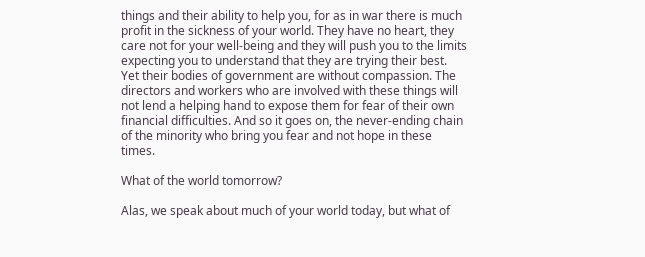things and their ability to help you, for as in war there is much profit in the sickness of your world. They have no heart, they care not for your well-being and they will push you to the limits expecting you to understand that they are trying their best. Yet their bodies of government are without compassion. The directors and workers who are involved with these things will not lend a helping hand to expose them for fear of their own financial difficulties. And so it goes on, the never-ending chain of the minority who bring you fear and not hope in these times.

What of the world tomorrow?

Alas, we speak about much of your world today, but what of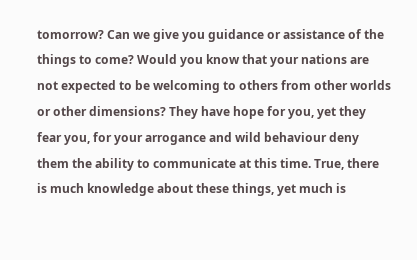tomorrow? Can we give you guidance or assistance of the things to come? Would you know that your nations are not expected to be welcoming to others from other worlds or other dimensions? They have hope for you, yet they fear you, for your arrogance and wild behaviour deny them the ability to communicate at this time. True, there is much knowledge about these things, yet much is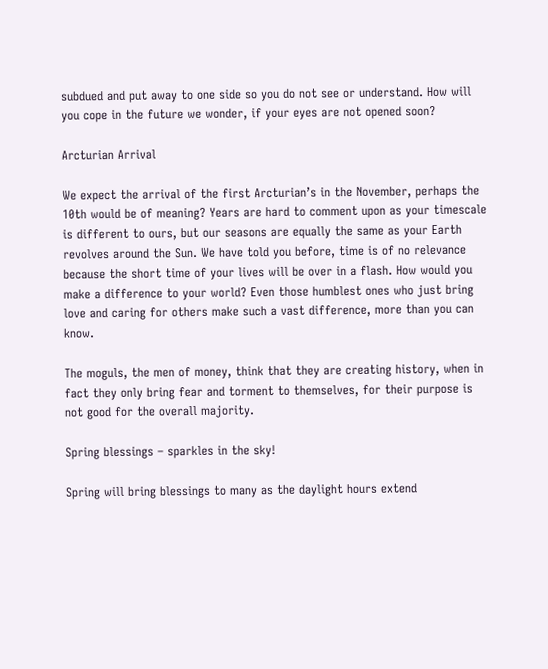subdued and put away to one side so you do not see or understand. How will you cope in the future we wonder, if your eyes are not opened soon?

Arcturian Arrival

We expect the arrival of the first Arcturian’s in the November, perhaps the 10th would be of meaning? Years are hard to comment upon as your timescale is different to ours, but our seasons are equally the same as your Earth revolves around the Sun. We have told you before, time is of no relevance because the short time of your lives will be over in a flash. How would you make a difference to your world? Even those humblest ones who just bring love and caring for others make such a vast difference, more than you can know.

The moguls, the men of money, think that they are creating history, when in fact they only bring fear and torment to themselves, for their purpose is not good for the overall majority.

Spring blessings – sparkles in the sky!

Spring will bring blessings to many as the daylight hours extend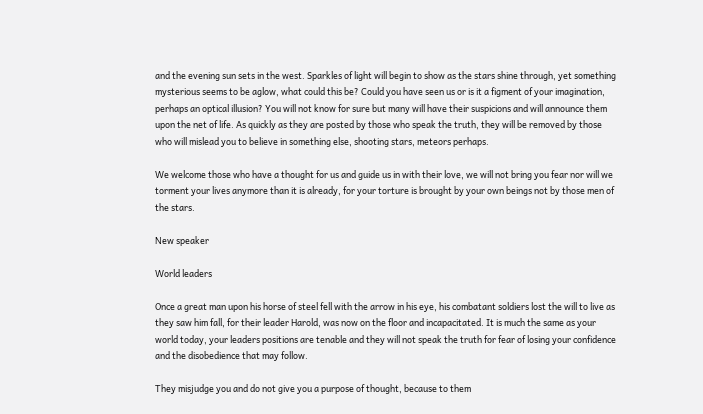and the evening sun sets in the west. Sparkles of light will begin to show as the stars shine through, yet something mysterious seems to be aglow, what could this be? Could you have seen us or is it a figment of your imagination, perhaps an optical illusion? You will not know for sure but many will have their suspicions and will announce them upon the net of life. As quickly as they are posted by those who speak the truth, they will be removed by those who will mislead you to believe in something else, shooting stars, meteors perhaps.

We welcome those who have a thought for us and guide us in with their love, we will not bring you fear nor will we torment your lives anymore than it is already, for your torture is brought by your own beings not by those men of the stars.

New speaker

World leaders

Once a great man upon his horse of steel fell with the arrow in his eye, his combatant soldiers lost the will to live as they saw him fall, for their leader Harold, was now on the floor and incapacitated. It is much the same as your world today, your leaders positions are tenable and they will not speak the truth for fear of losing your confidence and the disobedience that may follow.

They misjudge you and do not give you a purpose of thought, because to them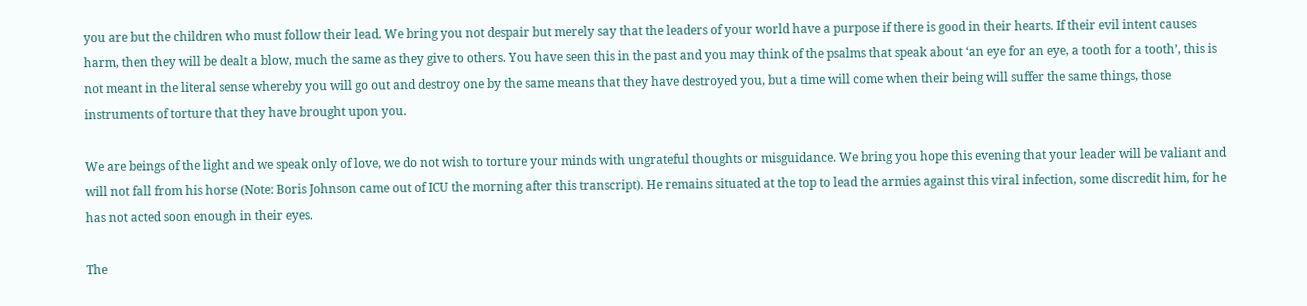you are but the children who must follow their lead. We bring you not despair but merely say that the leaders of your world have a purpose if there is good in their hearts. If their evil intent causes harm, then they will be dealt a blow, much the same as they give to others. You have seen this in the past and you may think of the psalms that speak about ‘an eye for an eye, a tooth for a tooth’, this is not meant in the literal sense whereby you will go out and destroy one by the same means that they have destroyed you, but a time will come when their being will suffer the same things, those instruments of torture that they have brought upon you.

We are beings of the light and we speak only of love, we do not wish to torture your minds with ungrateful thoughts or misguidance. We bring you hope this evening that your leader will be valiant and will not fall from his horse (Note: Boris Johnson came out of ICU the morning after this transcript). He remains situated at the top to lead the armies against this viral infection, some discredit him, for he has not acted soon enough in their eyes.

The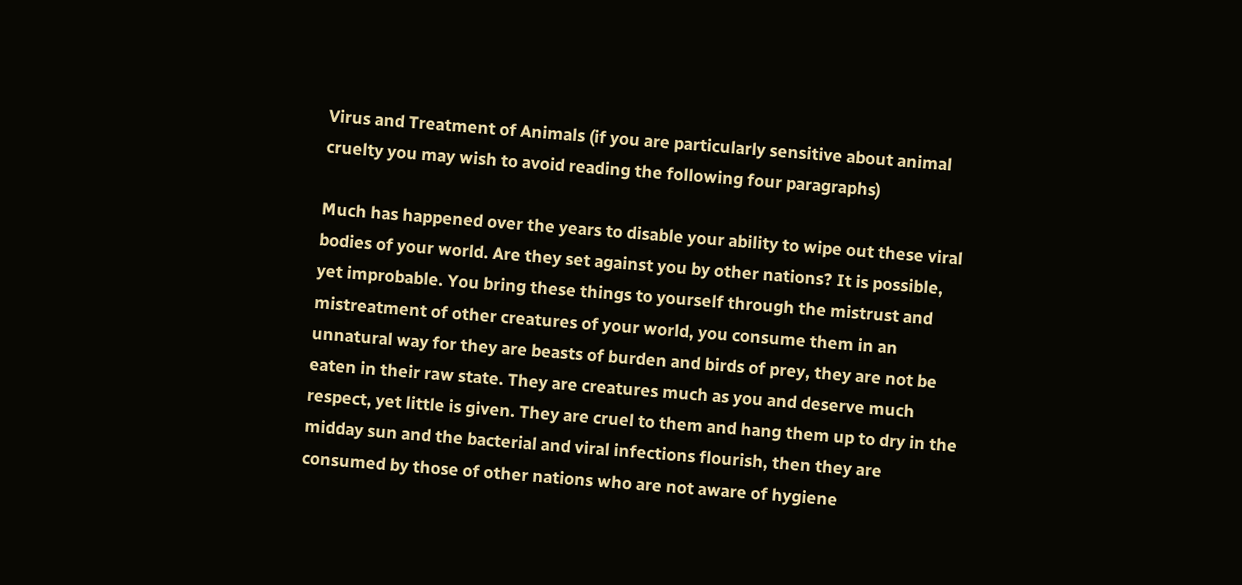Virus and Treatment of Animals (if you are particularly sensitive about animal cruelty you may wish to avoid reading the following four paragraphs)

Much has happened over the years to disable your ability to wipe out these viral bodies of your world. Are they set against you by other nations? It is possible, yet improbable. You bring these things to yourself through the mistrust and mistreatment of other creatures of your world, you consume them in an unnatural way for they are beasts of burden and birds of prey, they are not be eaten in their raw state. They are creatures much as you and deserve much respect, yet little is given. They are cruel to them and hang them up to dry in the midday sun and the bacterial and viral infections flourish, then they are consumed by those of other nations who are not aware of hygiene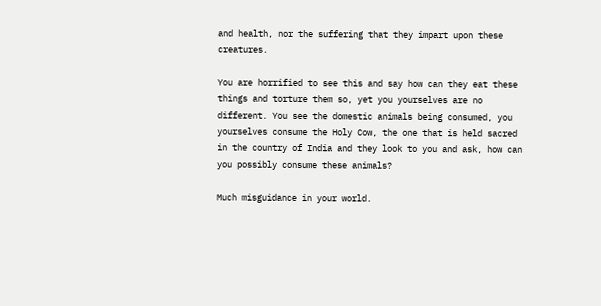and health, nor the suffering that they impart upon these creatures.

You are horrified to see this and say how can they eat these things and torture them so, yet you yourselves are no different. You see the domestic animals being consumed, you yourselves consume the Holy Cow, the one that is held sacred in the country of India and they look to you and ask, how can you possibly consume these animals?

Much misguidance in your world.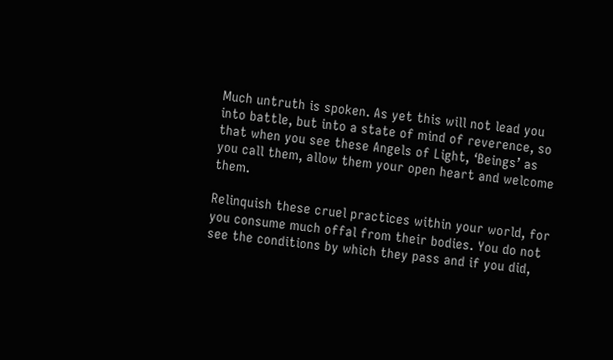Much untruth is spoken. As yet this will not lead you into battle, but into a state of mind of reverence, so that when you see these Angels of Light, ‘Beings’ as you call them, allow them your open heart and welcome them.

Relinquish these cruel practices within your world, for you consume much offal from their bodies. You do not see the conditions by which they pass and if you did,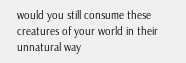would you still consume these creatures of your world in their unnatural way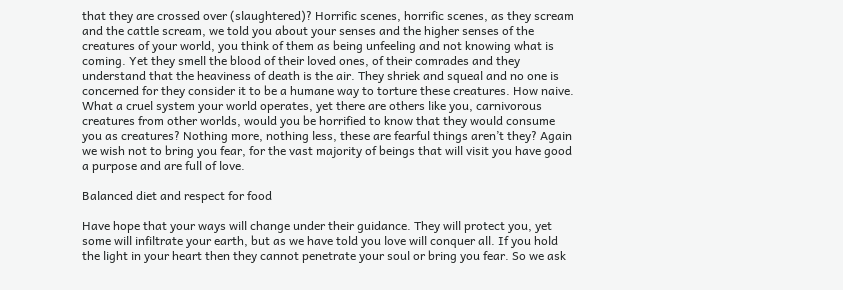that they are crossed over (slaughtered)? Horrific scenes, horrific scenes, as they scream and the cattle scream, we told you about your senses and the higher senses of the creatures of your world, you think of them as being unfeeling and not knowing what is coming. Yet they smell the blood of their loved ones, of their comrades and they understand that the heaviness of death is the air. They shriek and squeal and no one is concerned for they consider it to be a humane way to torture these creatures. How naive. What a cruel system your world operates, yet there are others like you, carnivorous creatures from other worlds, would you be horrified to know that they would consume you as creatures? Nothing more, nothing less, these are fearful things aren’t they? Again we wish not to bring you fear, for the vast majority of beings that will visit you have good a purpose and are full of love.

Balanced diet and respect for food

Have hope that your ways will change under their guidance. They will protect you, yet some will infiltrate your earth, but as we have told you love will conquer all. If you hold the light in your heart then they cannot penetrate your soul or bring you fear. So we ask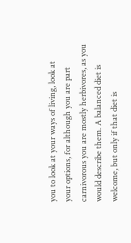you to look at your ways of living, look at your options, for although you are part carnivorous you are mostly herbivores, as you would describe them. A balanced diet is welcome, but only if that diet is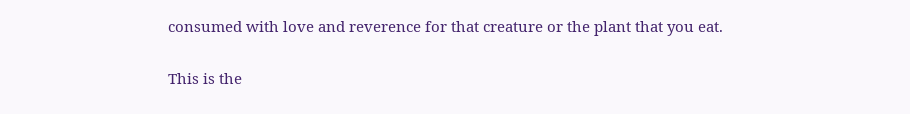consumed with love and reverence for that creature or the plant that you eat.

This is the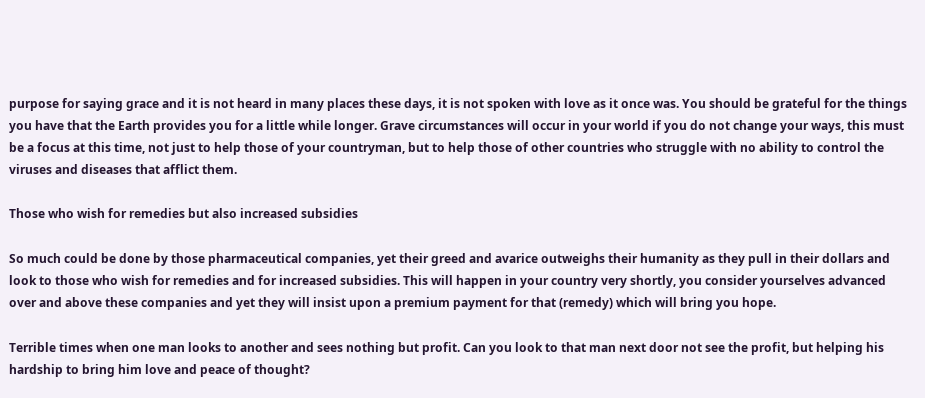purpose for saying grace and it is not heard in many places these days, it is not spoken with love as it once was. You should be grateful for the things you have that the Earth provides you for a little while longer. Grave circumstances will occur in your world if you do not change your ways, this must be a focus at this time, not just to help those of your countryman, but to help those of other countries who struggle with no ability to control the viruses and diseases that afflict them.

Those who wish for remedies but also increased subsidies

So much could be done by those pharmaceutical companies, yet their greed and avarice outweighs their humanity as they pull in their dollars and look to those who wish for remedies and for increased subsidies. This will happen in your country very shortly, you consider yourselves advanced over and above these companies and yet they will insist upon a premium payment for that (remedy) which will bring you hope.

Terrible times when one man looks to another and sees nothing but profit. Can you look to that man next door not see the profit, but helping his hardship to bring him love and peace of thought?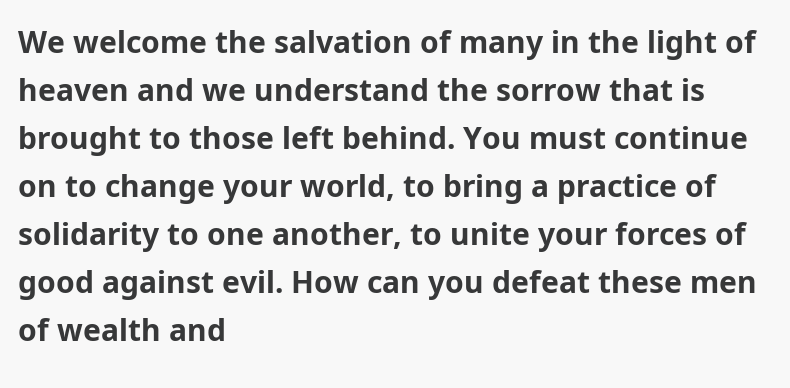We welcome the salvation of many in the light of heaven and we understand the sorrow that is brought to those left behind. You must continue on to change your world, to bring a practice of solidarity to one another, to unite your forces of good against evil. How can you defeat these men of wealth and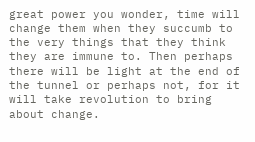great power you wonder, time will change them when they succumb to the very things that they think they are immune to. Then perhaps there will be light at the end of the tunnel or perhaps not, for it will take revolution to bring about change.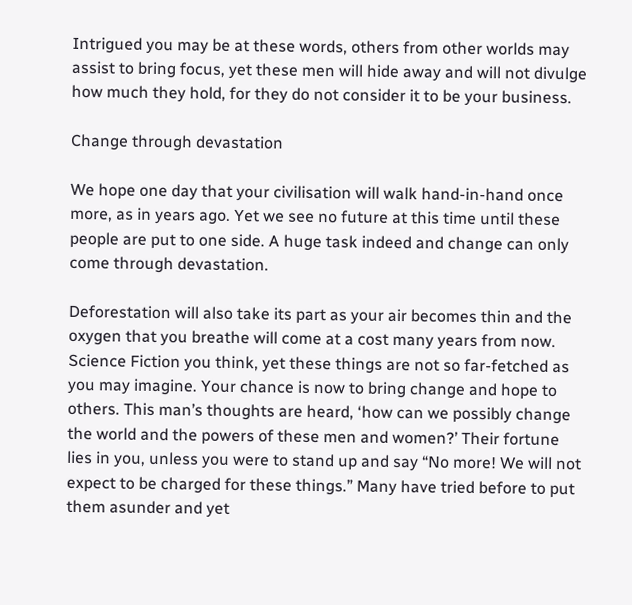Intrigued you may be at these words, others from other worlds may assist to bring focus, yet these men will hide away and will not divulge how much they hold, for they do not consider it to be your business.

Change through devastation

We hope one day that your civilisation will walk hand-in-hand once more, as in years ago. Yet we see no future at this time until these people are put to one side. A huge task indeed and change can only come through devastation.

Deforestation will also take its part as your air becomes thin and the oxygen that you breathe will come at a cost many years from now. Science Fiction you think, yet these things are not so far-fetched as you may imagine. Your chance is now to bring change and hope to others. This man’s thoughts are heard, ‘how can we possibly change the world and the powers of these men and women?’ Their fortune lies in you, unless you were to stand up and say “No more! We will not expect to be charged for these things.” Many have tried before to put them asunder and yet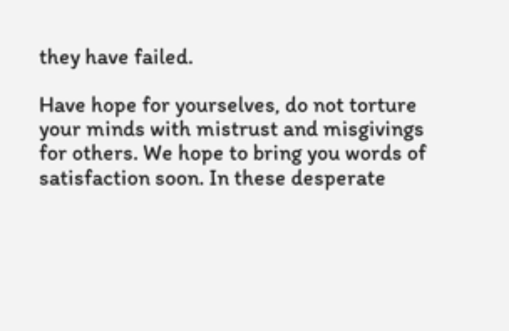they have failed.

Have hope for yourselves, do not torture your minds with mistrust and misgivings for others. We hope to bring you words of satisfaction soon. In these desperate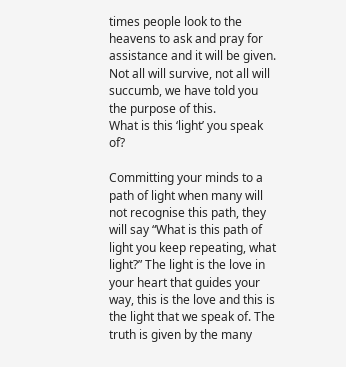times people look to the heavens to ask and pray for assistance and it will be given. Not all will survive, not all will succumb, we have told you the purpose of this.
What is this ‘light’ you speak of?

Committing your minds to a path of light when many will not recognise this path, they will say “What is this path of light you keep repeating, what light?” The light is the love in your heart that guides your way, this is the love and this is the light that we speak of. The truth is given by the many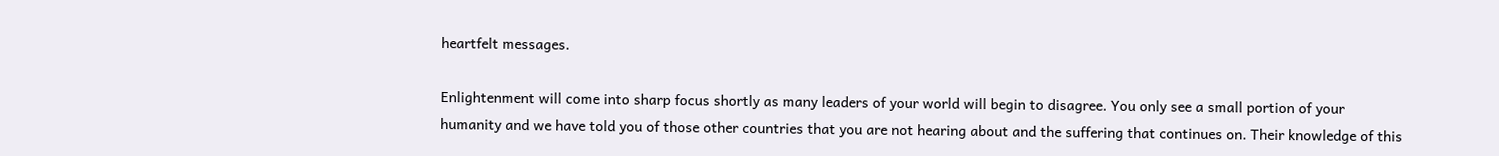heartfelt messages.

Enlightenment will come into sharp focus shortly as many leaders of your world will begin to disagree. You only see a small portion of your humanity and we have told you of those other countries that you are not hearing about and the suffering that continues on. Their knowledge of this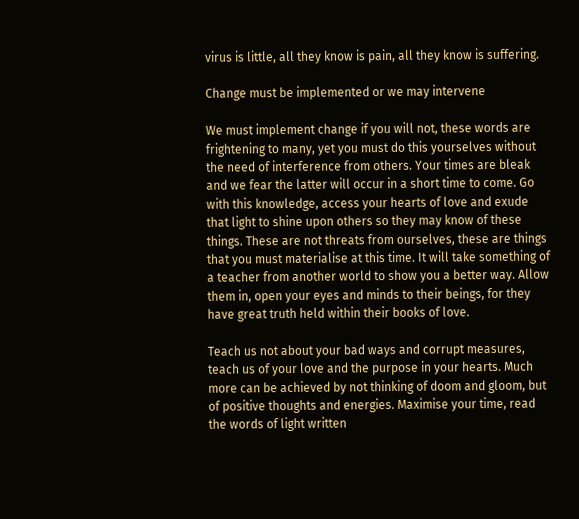virus is little, all they know is pain, all they know is suffering.

Change must be implemented or we may intervene

We must implement change if you will not, these words are frightening to many, yet you must do this yourselves without the need of interference from others. Your times are bleak and we fear the latter will occur in a short time to come. Go with this knowledge, access your hearts of love and exude that light to shine upon others so they may know of these things. These are not threats from ourselves, these are things that you must materialise at this time. It will take something of a teacher from another world to show you a better way. Allow them in, open your eyes and minds to their beings, for they have great truth held within their books of love.

Teach us not about your bad ways and corrupt measures, teach us of your love and the purpose in your hearts. Much more can be achieved by not thinking of doom and gloom, but of positive thoughts and energies. Maximise your time, read the words of light written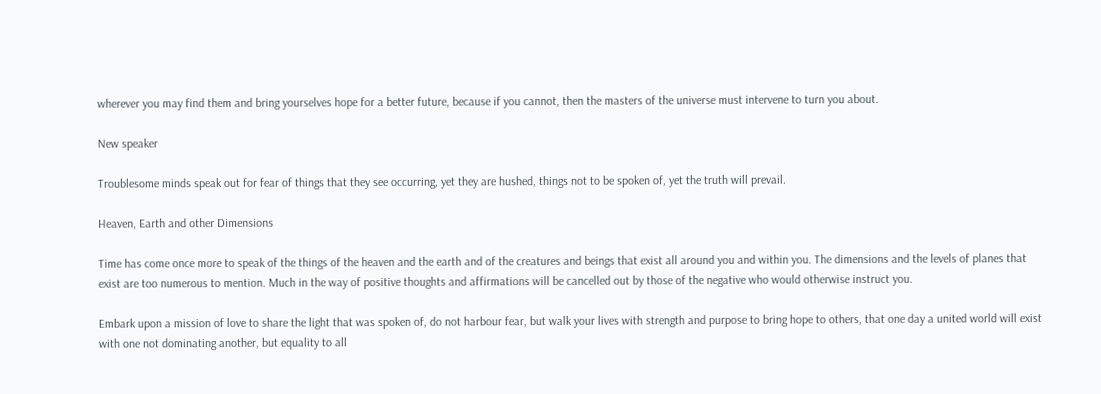wherever you may find them and bring yourselves hope for a better future, because if you cannot, then the masters of the universe must intervene to turn you about.

New speaker

Troublesome minds speak out for fear of things that they see occurring, yet they are hushed, things not to be spoken of, yet the truth will prevail.

Heaven, Earth and other Dimensions

Time has come once more to speak of the things of the heaven and the earth and of the creatures and beings that exist all around you and within you. The dimensions and the levels of planes that exist are too numerous to mention. Much in the way of positive thoughts and affirmations will be cancelled out by those of the negative who would otherwise instruct you.

Embark upon a mission of love to share the light that was spoken of, do not harbour fear, but walk your lives with strength and purpose to bring hope to others, that one day a united world will exist with one not dominating another, but equality to all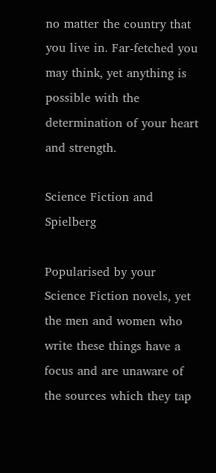no matter the country that you live in. Far-fetched you may think, yet anything is possible with the determination of your heart and strength.

Science Fiction and Spielberg

Popularised by your Science Fiction novels, yet the men and women who write these things have a focus and are unaware of the sources which they tap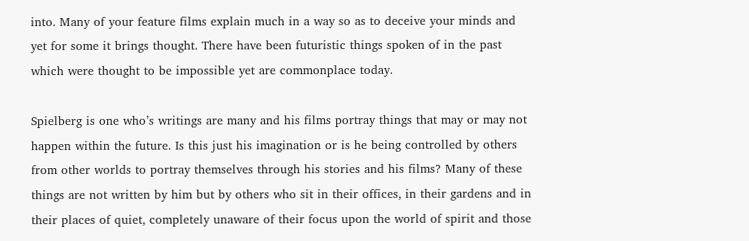into. Many of your feature films explain much in a way so as to deceive your minds and yet for some it brings thought. There have been futuristic things spoken of in the past which were thought to be impossible yet are commonplace today.

Spielberg is one who’s writings are many and his films portray things that may or may not happen within the future. Is this just his imagination or is he being controlled by others from other worlds to portray themselves through his stories and his films? Many of these things are not written by him but by others who sit in their offices, in their gardens and in their places of quiet, completely unaware of their focus upon the world of spirit and those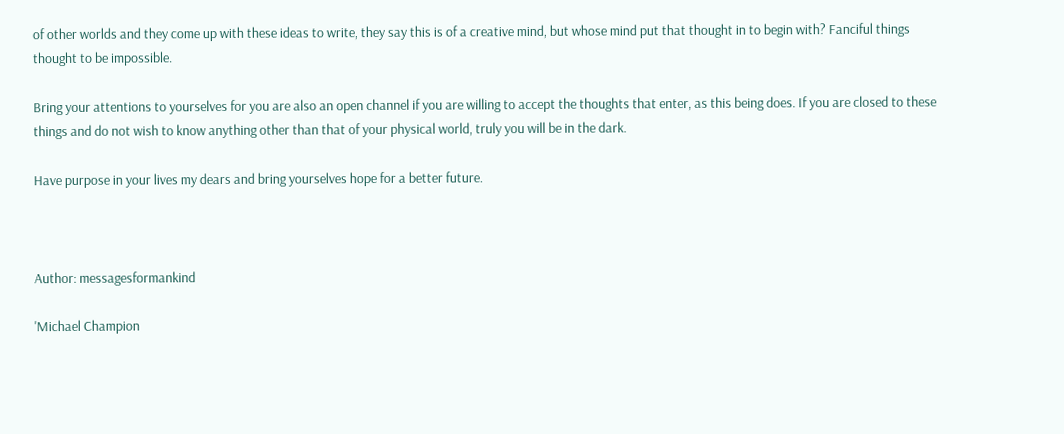of other worlds and they come up with these ideas to write, they say this is of a creative mind, but whose mind put that thought in to begin with? Fanciful things thought to be impossible.

Bring your attentions to yourselves for you are also an open channel if you are willing to accept the thoughts that enter, as this being does. If you are closed to these things and do not wish to know anything other than that of your physical world, truly you will be in the dark.

Have purpose in your lives my dears and bring yourselves hope for a better future.



Author: messagesformankind

'Michael Champion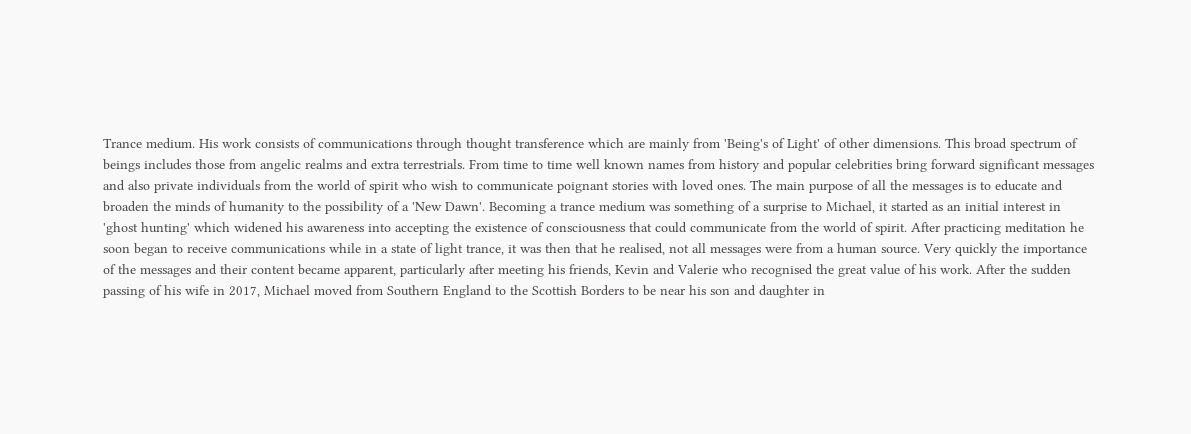Trance medium. His work consists of communications through thought transference which are mainly from 'Being's of Light' of other dimensions. This broad spectrum of beings includes those from angelic realms and extra terrestrials. From time to time well known names from history and popular celebrities bring forward significant messages and also private individuals from the world of spirit who wish to communicate poignant stories with loved ones. The main purpose of all the messages is to educate and broaden the minds of humanity to the possibility of a 'New Dawn'. Becoming a trance medium was something of a surprise to Michael, it started as an initial interest in 'ghost hunting' which widened his awareness into accepting the existence of consciousness that could communicate from the world of spirit. After practicing meditation he soon began to receive communications while in a state of light trance, it was then that he realised, not all messages were from a human source. Very quickly the importance of the messages and their content became apparent, particularly after meeting his friends, Kevin and Valerie who recognised the great value of his work. After the sudden passing of his wife in 2017, Michael moved from Southern England to the Scottish Borders to be near his son and daughter in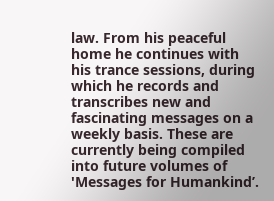law. From his peaceful home he continues with his trance sessions, during which he records and transcribes new and fascinating messages on a weekly basis. These are currently being compiled into future volumes of 'Messages for Humankind’.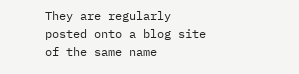They are regularly posted onto a blog site of the same name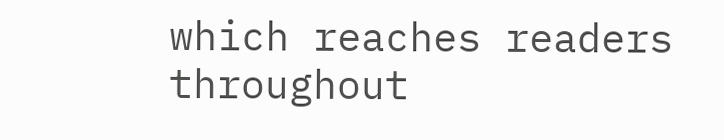which reaches readers throughout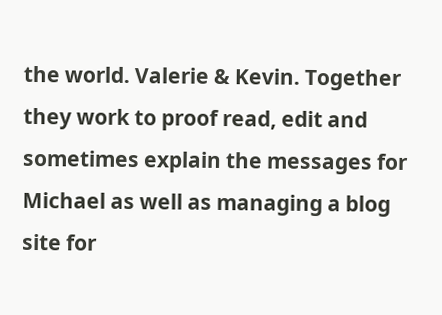the world. Valerie & Kevin. Together they work to proof read, edit and sometimes explain the messages for Michael as well as managing a blog site for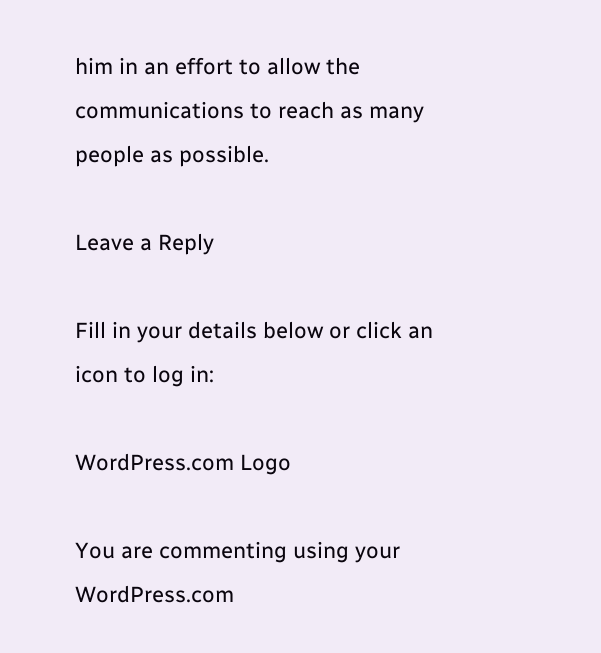him in an effort to allow the communications to reach as many people as possible.

Leave a Reply

Fill in your details below or click an icon to log in:

WordPress.com Logo

You are commenting using your WordPress.com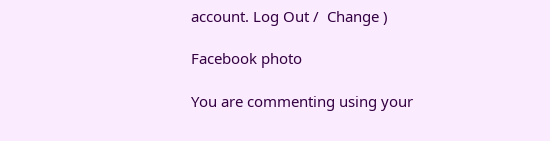account. Log Out /  Change )

Facebook photo

You are commenting using your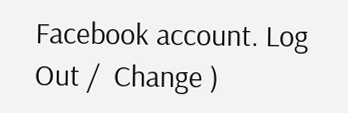Facebook account. Log Out /  Change )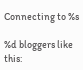Connecting to %s

%d bloggers like this: